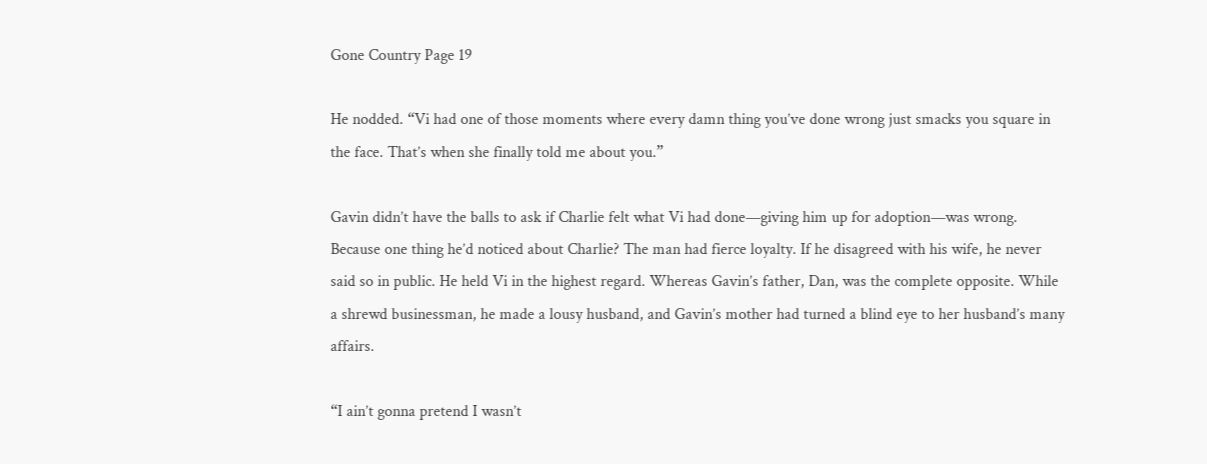Gone Country Page 19

He nodded. “Vi had one of those moments where every damn thing you’ve done wrong just smacks you square in the face. That’s when she finally told me about you.”

Gavin didn’t have the balls to ask if Charlie felt what Vi had done—giving him up for adoption—was wrong. Because one thing he’d noticed about Charlie? The man had fierce loyalty. If he disagreed with his wife, he never said so in public. He held Vi in the highest regard. Whereas Gavin’s father, Dan, was the complete opposite. While a shrewd businessman, he made a lousy husband, and Gavin’s mother had turned a blind eye to her husband’s many affairs.

“I ain’t gonna pretend I wasn’t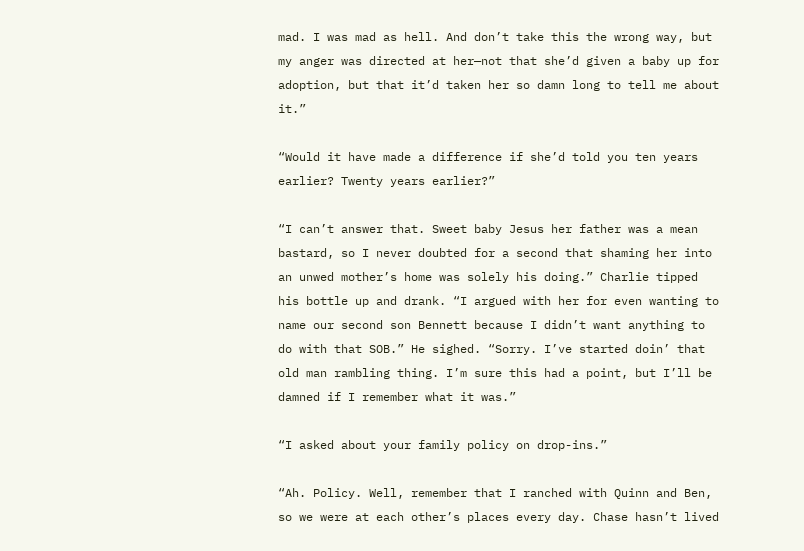mad. I was mad as hell. And don’t take this the wrong way, but my anger was directed at her—not that she’d given a baby up for adoption, but that it’d taken her so damn long to tell me about it.”

“Would it have made a difference if she’d told you ten years earlier? Twenty years earlier?”

“I can’t answer that. Sweet baby Jesus her father was a mean bastard, so I never doubted for a second that shaming her into an unwed mother’s home was solely his doing.” Charlie tipped his bottle up and drank. “I argued with her for even wanting to name our second son Bennett because I didn’t want anything to do with that SOB.” He sighed. “Sorry. I’ve started doin’ that old man rambling thing. I’m sure this had a point, but I’ll be damned if I remember what it was.”

“I asked about your family policy on drop-ins.”

“Ah. Policy. Well, remember that I ranched with Quinn and Ben, so we were at each other’s places every day. Chase hasn’t lived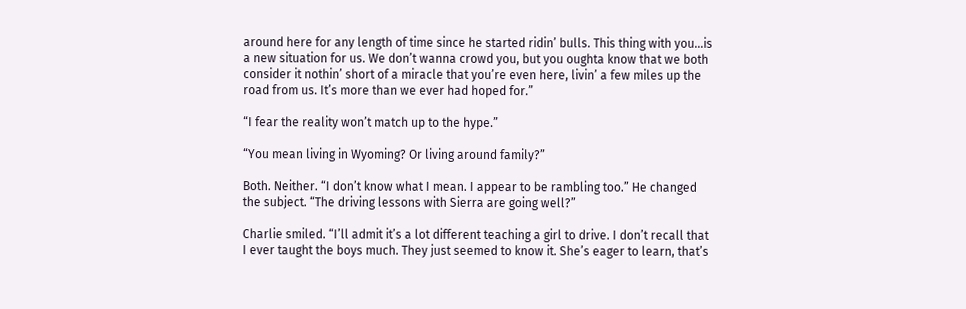around here for any length of time since he started ridin’ bulls. This thing with you…is a new situation for us. We don’t wanna crowd you, but you oughta know that we both consider it nothin’ short of a miracle that you’re even here, livin’ a few miles up the road from us. It’s more than we ever had hoped for.”

“I fear the reality won’t match up to the hype.”

“You mean living in Wyoming? Or living around family?”

Both. Neither. “I don’t know what I mean. I appear to be rambling too.” He changed the subject. “The driving lessons with Sierra are going well?”

Charlie smiled. “I’ll admit it’s a lot different teaching a girl to drive. I don’t recall that I ever taught the boys much. They just seemed to know it. She’s eager to learn, that’s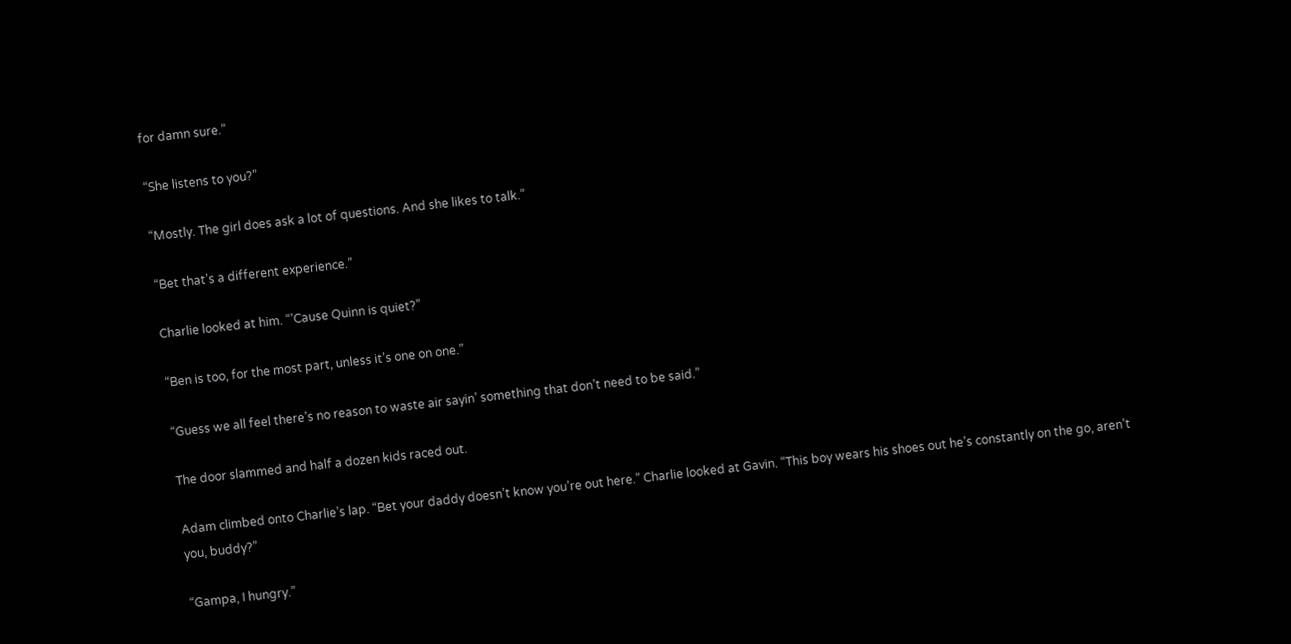for damn sure.”

“She listens to you?”

“Mostly. The girl does ask a lot of questions. And she likes to talk.”

“Bet that’s a different experience.”

Charlie looked at him. “’Cause Quinn is quiet?”

“Ben is too, for the most part, unless it’s one on one.”

“Guess we all feel there’s no reason to waste air sayin’ something that don’t need to be said.”

The door slammed and half a dozen kids raced out.

Adam climbed onto Charlie’s lap. “Bet your daddy doesn’t know you’re out here.” Charlie looked at Gavin. “This boy wears his shoes out he’s constantly on the go, aren’t you, buddy?”

“Gampa, I hungry.”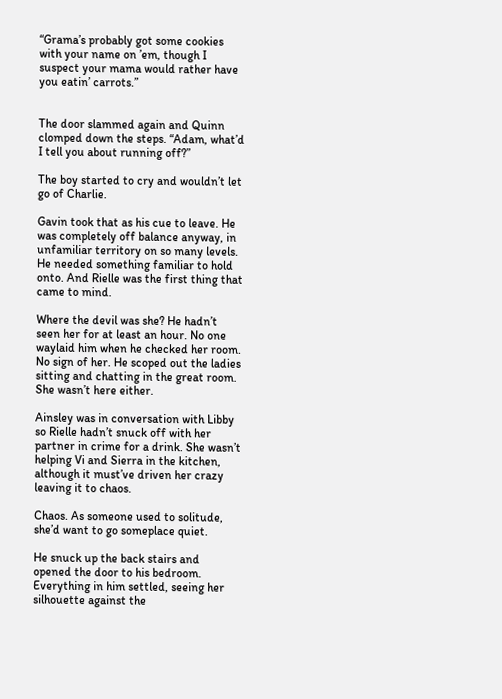“Grama’s probably got some cookies with your name on ’em, though I suspect your mama would rather have you eatin’ carrots.”


The door slammed again and Quinn clomped down the steps. “Adam, what’d I tell you about running off?”

The boy started to cry and wouldn’t let go of Charlie.

Gavin took that as his cue to leave. He was completely off balance anyway, in unfamiliar territory on so many levels. He needed something familiar to hold onto. And Rielle was the first thing that came to mind.

Where the devil was she? He hadn’t seen her for at least an hour. No one waylaid him when he checked her room. No sign of her. He scoped out the ladies sitting and chatting in the great room. She wasn’t here either.

Ainsley was in conversation with Libby so Rielle hadn’t snuck off with her partner in crime for a drink. She wasn’t helping Vi and Sierra in the kitchen, although it must’ve driven her crazy leaving it to chaos.

Chaos. As someone used to solitude, she’d want to go someplace quiet.

He snuck up the back stairs and opened the door to his bedroom. Everything in him settled, seeing her silhouette against the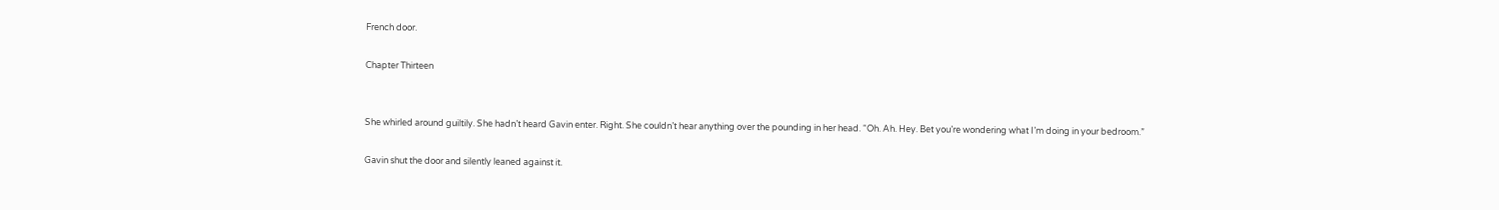French door.

Chapter Thirteen


She whirled around guiltily. She hadn’t heard Gavin enter. Right. She couldn’t hear anything over the pounding in her head. “Oh. Ah. Hey. Bet you’re wondering what I’m doing in your bedroom.”

Gavin shut the door and silently leaned against it.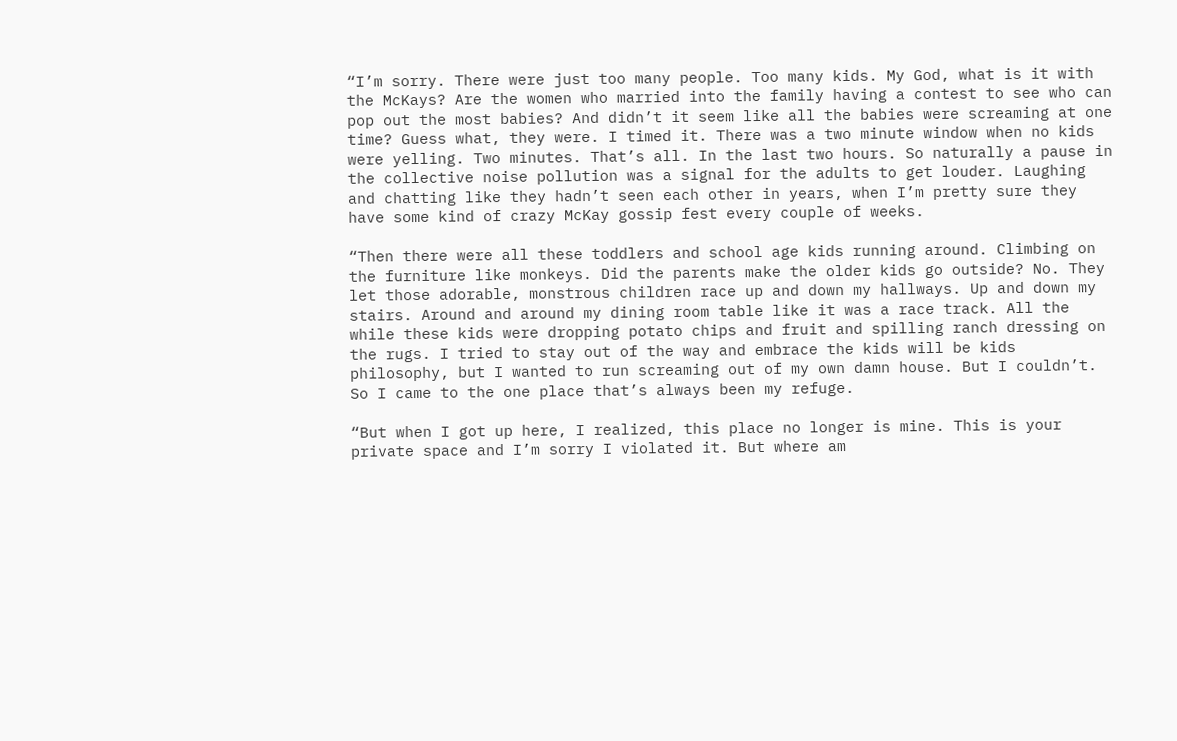“I’m sorry. There were just too many people. Too many kids. My God, what is it with the McKays? Are the women who married into the family having a contest to see who can pop out the most babies? And didn’t it seem like all the babies were screaming at one time? Guess what, they were. I timed it. There was a two minute window when no kids were yelling. Two minutes. That’s all. In the last two hours. So naturally a pause in the collective noise pollution was a signal for the adults to get louder. Laughing and chatting like they hadn’t seen each other in years, when I’m pretty sure they have some kind of crazy McKay gossip fest every couple of weeks.

“Then there were all these toddlers and school age kids running around. Climbing on the furniture like monkeys. Did the parents make the older kids go outside? No. They let those adorable, monstrous children race up and down my hallways. Up and down my stairs. Around and around my dining room table like it was a race track. All the while these kids were dropping potato chips and fruit and spilling ranch dressing on the rugs. I tried to stay out of the way and embrace the kids will be kids philosophy, but I wanted to run screaming out of my own damn house. But I couldn’t. So I came to the one place that’s always been my refuge.

“But when I got up here, I realized, this place no longer is mine. This is your private space and I’m sorry I violated it. But where am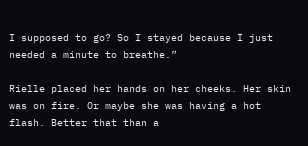I supposed to go? So I stayed because I just needed a minute to breathe.”

Rielle placed her hands on her cheeks. Her skin was on fire. Or maybe she was having a hot flash. Better that than a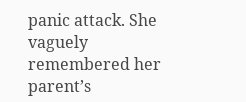panic attack. She vaguely remembered her parent’s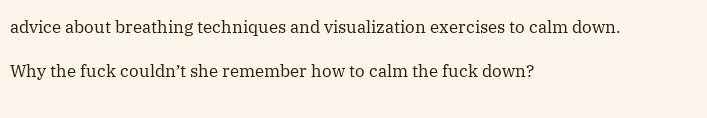advice about breathing techniques and visualization exercises to calm down.

Why the fuck couldn’t she remember how to calm the fuck down?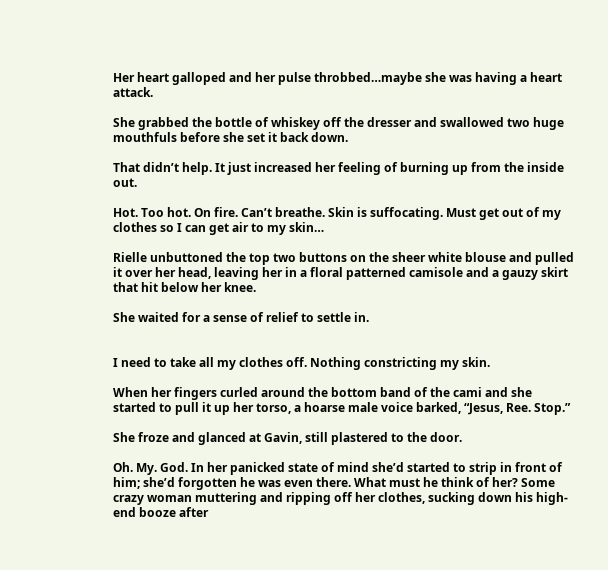Her heart galloped and her pulse throbbed…maybe she was having a heart attack.

She grabbed the bottle of whiskey off the dresser and swallowed two huge mouthfuls before she set it back down.

That didn’t help. It just increased her feeling of burning up from the inside out.

Hot. Too hot. On fire. Can’t breathe. Skin is suffocating. Must get out of my clothes so I can get air to my skin…

Rielle unbuttoned the top two buttons on the sheer white blouse and pulled it over her head, leaving her in a floral patterned camisole and a gauzy skirt that hit below her knee.

She waited for a sense of relief to settle in.


I need to take all my clothes off. Nothing constricting my skin.

When her fingers curled around the bottom band of the cami and she started to pull it up her torso, a hoarse male voice barked, “Jesus, Ree. Stop.”

She froze and glanced at Gavin, still plastered to the door.

Oh. My. God. In her panicked state of mind she’d started to strip in front of him; she’d forgotten he was even there. What must he think of her? Some crazy woman muttering and ripping off her clothes, sucking down his high-end booze after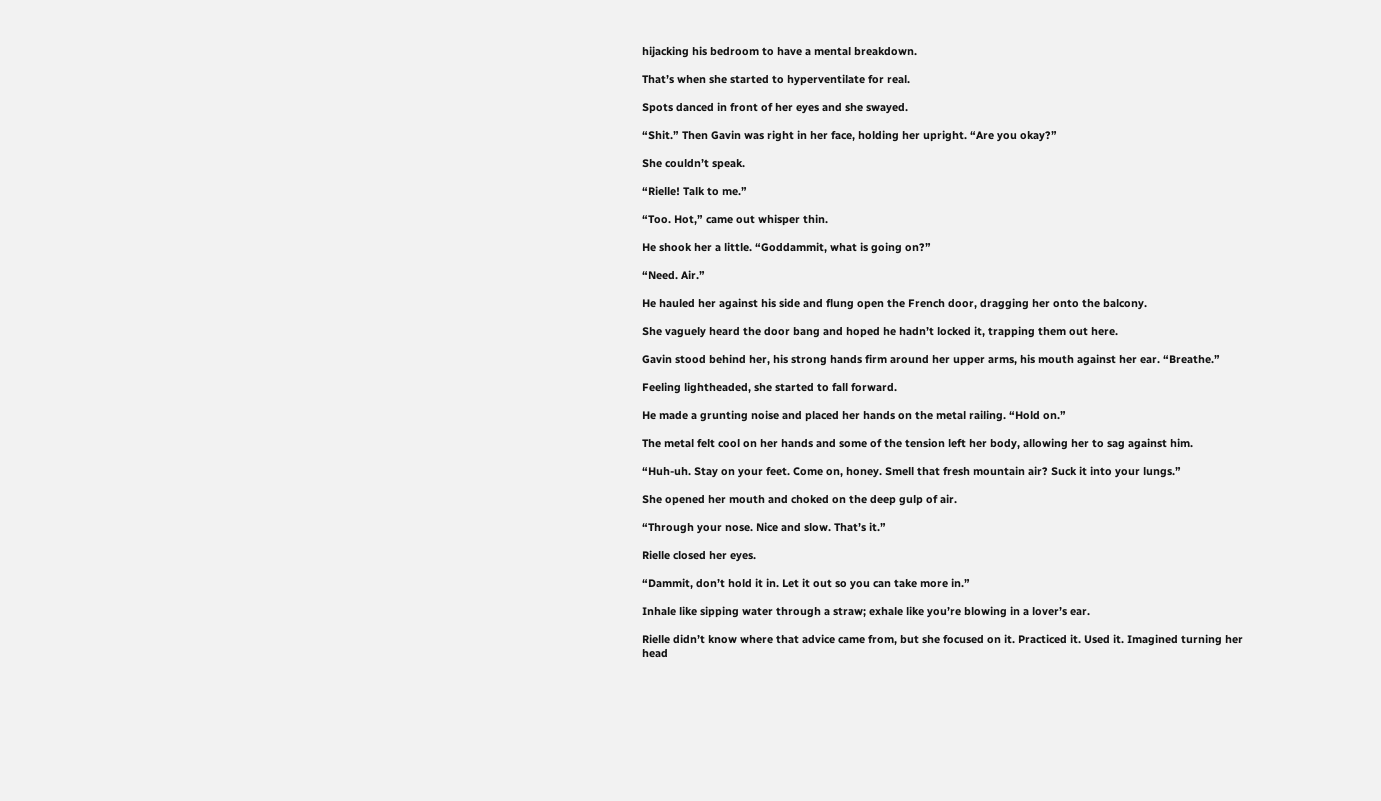hijacking his bedroom to have a mental breakdown.

That’s when she started to hyperventilate for real.

Spots danced in front of her eyes and she swayed.

“Shit.” Then Gavin was right in her face, holding her upright. “Are you okay?”

She couldn’t speak.

“Rielle! Talk to me.”

“Too. Hot,” came out whisper thin.

He shook her a little. “Goddammit, what is going on?”

“Need. Air.”

He hauled her against his side and flung open the French door, dragging her onto the balcony.

She vaguely heard the door bang and hoped he hadn’t locked it, trapping them out here.

Gavin stood behind her, his strong hands firm around her upper arms, his mouth against her ear. “Breathe.”

Feeling lightheaded, she started to fall forward.

He made a grunting noise and placed her hands on the metal railing. “Hold on.”

The metal felt cool on her hands and some of the tension left her body, allowing her to sag against him.

“Huh-uh. Stay on your feet. Come on, honey. Smell that fresh mountain air? Suck it into your lungs.”

She opened her mouth and choked on the deep gulp of air.

“Through your nose. Nice and slow. That’s it.”

Rielle closed her eyes.

“Dammit, don’t hold it in. Let it out so you can take more in.”

Inhale like sipping water through a straw; exhale like you’re blowing in a lover’s ear.

Rielle didn’t know where that advice came from, but she focused on it. Practiced it. Used it. Imagined turning her head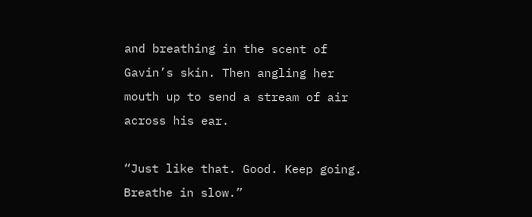and breathing in the scent of Gavin’s skin. Then angling her mouth up to send a stream of air across his ear.

“Just like that. Good. Keep going. Breathe in slow.”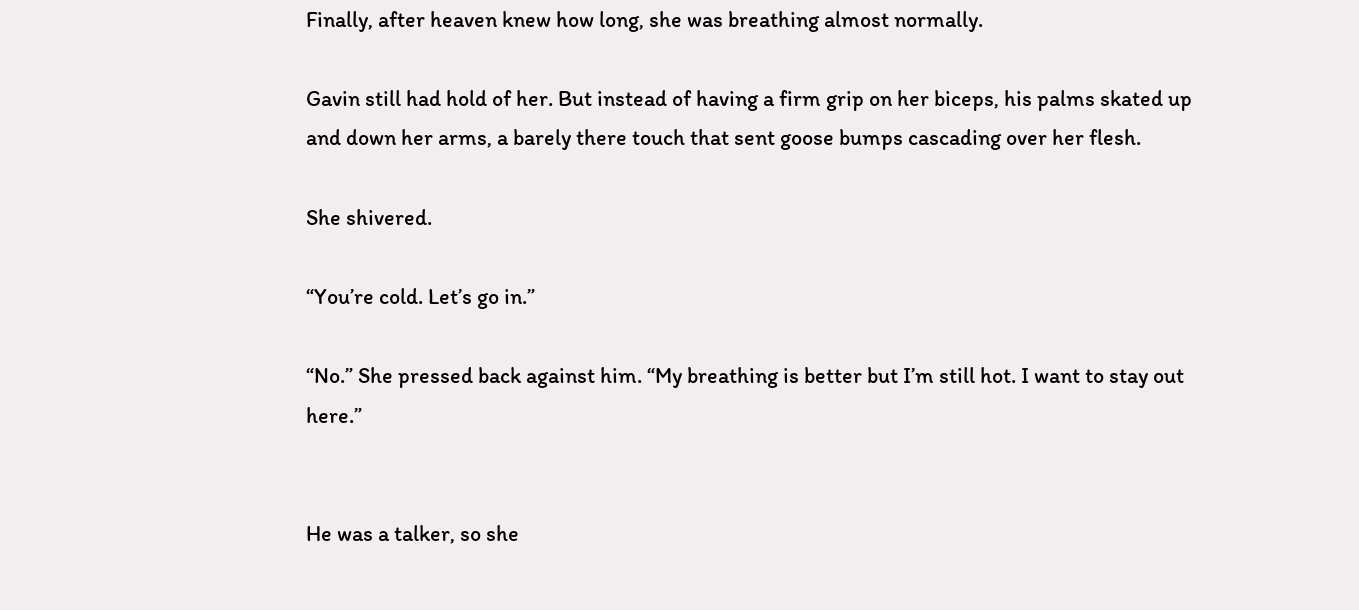Finally, after heaven knew how long, she was breathing almost normally.

Gavin still had hold of her. But instead of having a firm grip on her biceps, his palms skated up and down her arms, a barely there touch that sent goose bumps cascading over her flesh.

She shivered.

“You’re cold. Let’s go in.”

“No.” She pressed back against him. “My breathing is better but I’m still hot. I want to stay out here.”


He was a talker, so she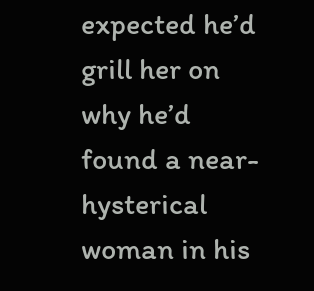expected he’d grill her on why he’d found a near-hysterical woman in his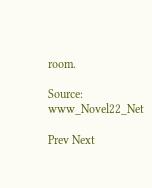room.

Source: www_Novel22_Net

Prev Next